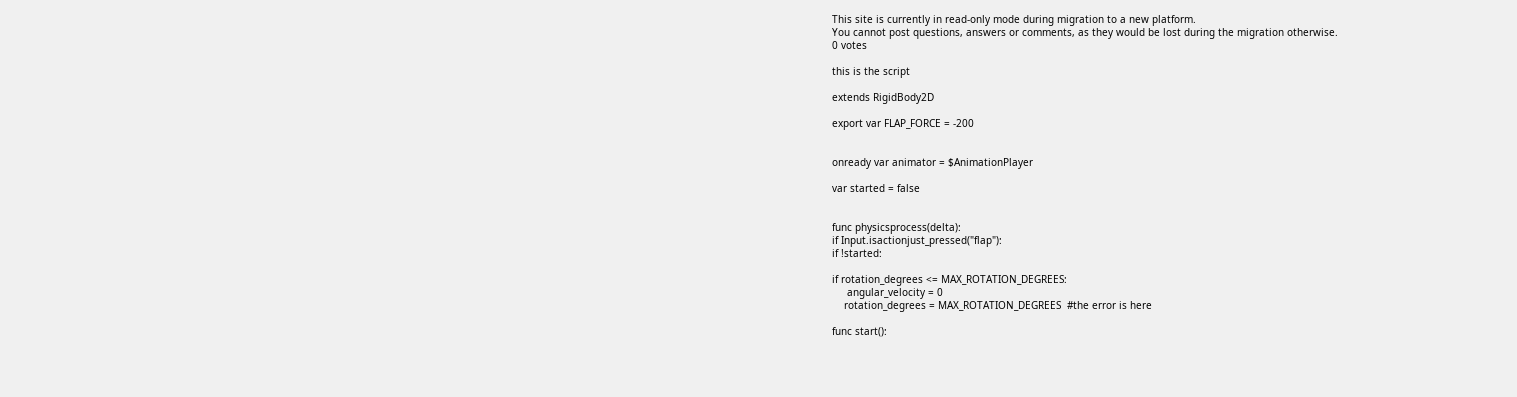This site is currently in read-only mode during migration to a new platform.
You cannot post questions, answers or comments, as they would be lost during the migration otherwise.
0 votes

this is the script

extends RigidBody2D

export var FLAP_FORCE = -200


onready var animator = $AnimationPlayer

var started = false


func physicsprocess(delta):
if Input.isactionjust_pressed("flap"):
if !started:

if rotation_degrees <= MAX_ROTATION_DEGREES:
     angular_velocity = 0
    rotation_degrees = MAX_ROTATION_DEGREES  #the error is here

func start():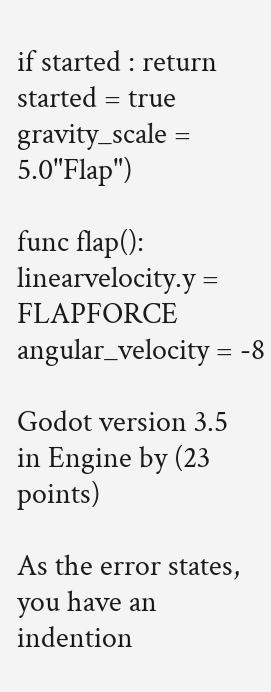if started : return
started = true
gravity_scale = 5.0"Flap")

func flap():
linearvelocity.y = FLAPFORCE
angular_velocity = -8

Godot version 3.5
in Engine by (23 points)

As the error states, you have an indention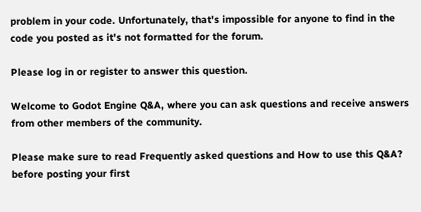problem in your code. Unfortunately, that's impossible for anyone to find in the code you posted as it's not formatted for the forum.

Please log in or register to answer this question.

Welcome to Godot Engine Q&A, where you can ask questions and receive answers from other members of the community.

Please make sure to read Frequently asked questions and How to use this Q&A? before posting your first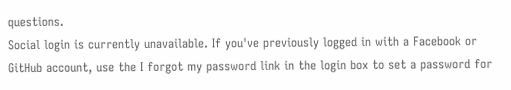questions.
Social login is currently unavailable. If you've previously logged in with a Facebook or GitHub account, use the I forgot my password link in the login box to set a password for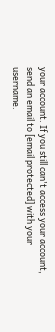your account. If you still can't access your account, send an email to [email protected] with your username.